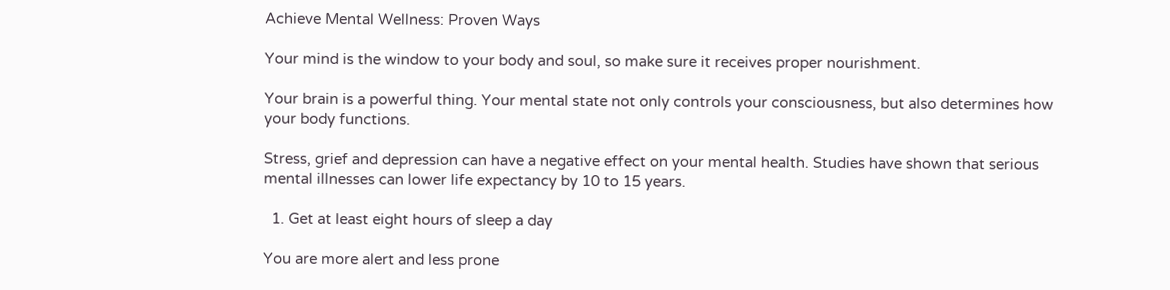Achieve Mental Wellness: Proven Ways

Your mind is the window to your body and soul, so make sure it receives proper nourishment.

Your brain is a powerful thing. Your mental state not only controls your consciousness, but also determines how your body functions.

Stress, grief and depression can have a negative effect on your mental health. Studies have shown that serious mental illnesses can lower life expectancy by 10 to 15 years.

  1. Get at least eight hours of sleep a day

You are more alert and less prone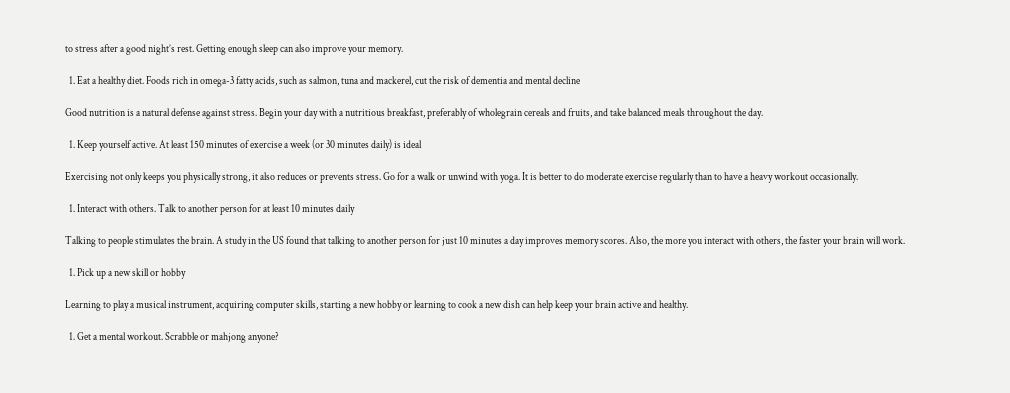to stress after a good night’s rest. Getting enough sleep can also improve your memory.

  1. Eat a healthy diet. Foods rich in omega-3 fatty acids, such as salmon, tuna and mackerel, cut the risk of dementia and mental decline

Good nutrition is a natural defense against stress. Begin your day with a nutritious breakfast, preferably of wholegrain cereals and fruits, and take balanced meals throughout the day.

  1. Keep yourself active. At least 150 minutes of exercise a week (or 30 minutes daily) is ideal

Exercising not only keeps you physically strong, it also reduces or prevents stress. Go for a walk or unwind with yoga. It is better to do moderate exercise regularly than to have a heavy workout occasionally.

  1. Interact with others. Talk to another person for at least 10 minutes daily

Talking to people stimulates the brain. A study in the US found that talking to another person for just 10 minutes a day improves memory scores. Also, the more you interact with others, the faster your brain will work.

  1. Pick up a new skill or hobby

Learning to play a musical instrument, acquiring computer skills, starting a new hobby or learning to cook a new dish can help keep your brain active and healthy.

  1. Get a mental workout. Scrabble or mahjong anyone?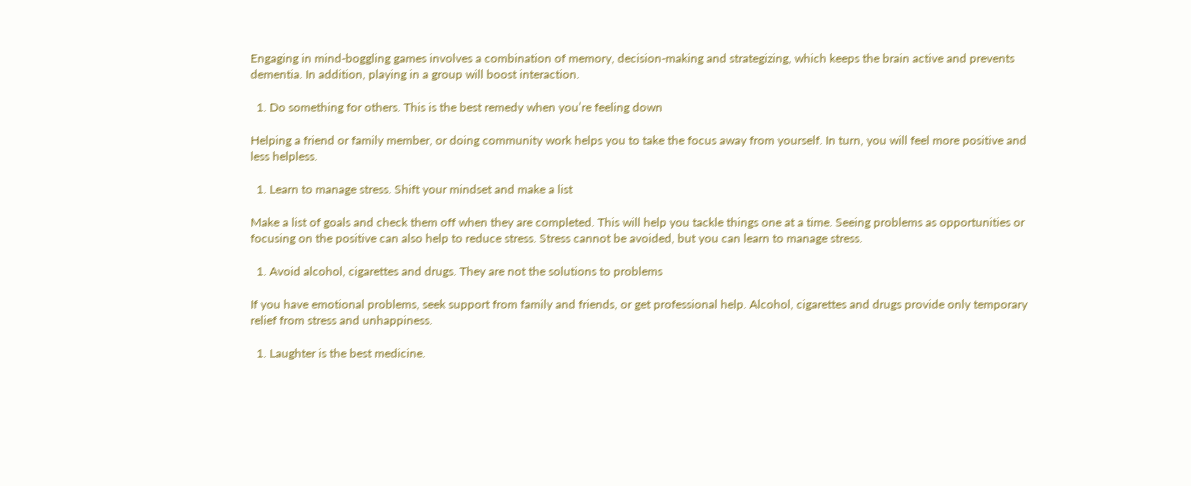Engaging in mind-boggling games involves a combination of memory, decision-making and strategizing, which keeps the brain active and prevents dementia. In addition, playing in a group will boost interaction.

  1. Do something for others. This is the best remedy when you’re feeling down

Helping a friend or family member, or doing community work helps you to take the focus away from yourself. In turn, you will feel more positive and less helpless.

  1. Learn to manage stress. Shift your mindset and make a list

Make a list of goals and check them off when they are completed. This will help you tackle things one at a time. Seeing problems as opportunities or focusing on the positive can also help to reduce stress. Stress cannot be avoided, but you can learn to manage stress.

  1. Avoid alcohol, cigarettes and drugs. They are not the solutions to problems

If you have emotional problems, seek support from family and friends, or get professional help. Alcohol, cigarettes and drugs provide only temporary relief from stress and unhappiness.

  1. Laughter is the best medicine.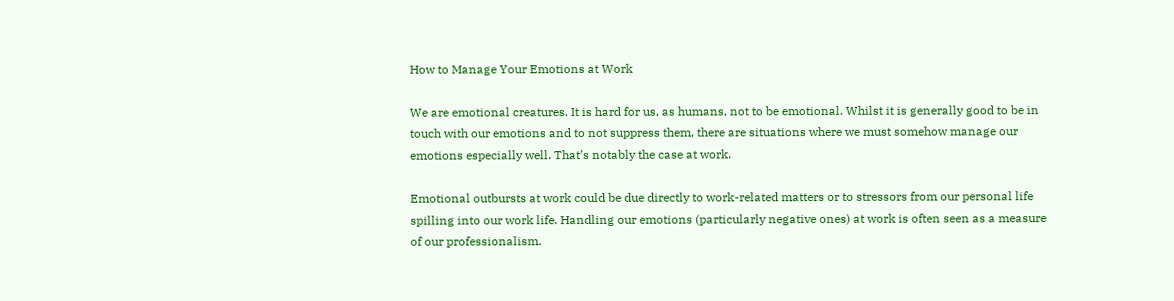How to Manage Your Emotions at Work

We are emotional creatures. It is hard for us, as humans, not to be emotional. Whilst it is generally good to be in touch with our emotions and to not suppress them, there are situations where we must somehow manage our emotions especially well. That’s notably the case at work.

Emotional outbursts at work could be due directly to work-related matters or to stressors from our personal life spilling into our work life. Handling our emotions (particularly negative ones) at work is often seen as a measure of our professionalism.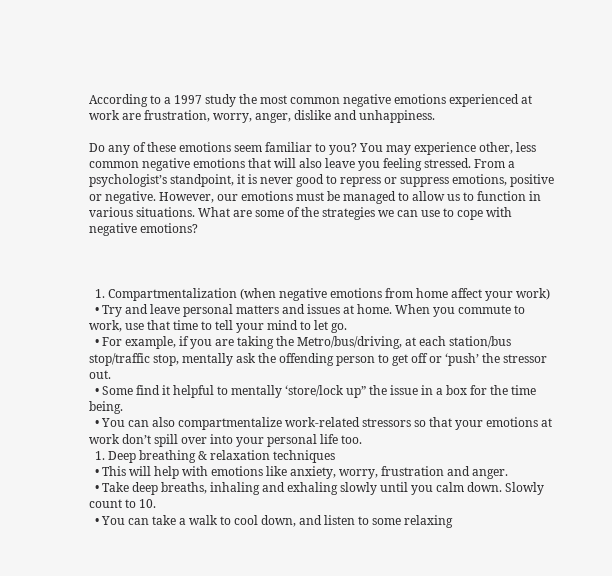According to a 1997 study the most common negative emotions experienced at work are frustration, worry, anger, dislike and unhappiness.

Do any of these emotions seem familiar to you? You may experience other, less common negative emotions that will also leave you feeling stressed. From a psychologist’s standpoint, it is never good to repress or suppress emotions, positive or negative. However, our emotions must be managed to allow us to function in various situations. What are some of the strategies we can use to cope with negative emotions?



  1. Compartmentalization (when negative emotions from home affect your work)
  • Try and leave personal matters and issues at home. When you commute to work, use that time to tell your mind to let go.
  • For example, if you are taking the Metro/bus/driving, at each station/bus stop/traffic stop, mentally ask the offending person to get off or ‘push’ the stressor out.
  • Some find it helpful to mentally ‘store/lock up” the issue in a box for the time being.
  • You can also compartmentalize work-related stressors so that your emotions at work don’t spill over into your personal life too.
  1. Deep breathing & relaxation techniques
  • This will help with emotions like anxiety, worry, frustration and anger.
  • Take deep breaths, inhaling and exhaling slowly until you calm down. Slowly count to 10.
  • You can take a walk to cool down, and listen to some relaxing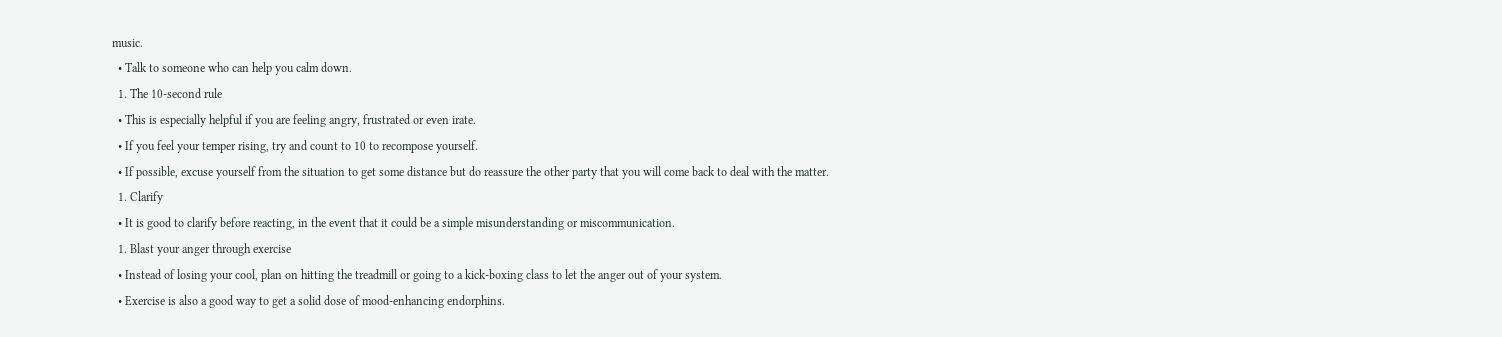music.
  • Talk to someone who can help you calm down.
  1. The 10-second rule
  • This is especially helpful if you are feeling angry, frustrated or even irate.
  • If you feel your temper rising, try and count to 10 to recompose yourself.
  • If possible, excuse yourself from the situation to get some distance but do reassure the other party that you will come back to deal with the matter.
  1. Clarify
  • It is good to clarify before reacting, in the event that it could be a simple misunderstanding or miscommunication.
  1. Blast your anger through exercise
  • Instead of losing your cool, plan on hitting the treadmill or going to a kick-boxing class to let the anger out of your system.
  • Exercise is also a good way to get a solid dose of mood-enhancing endorphins.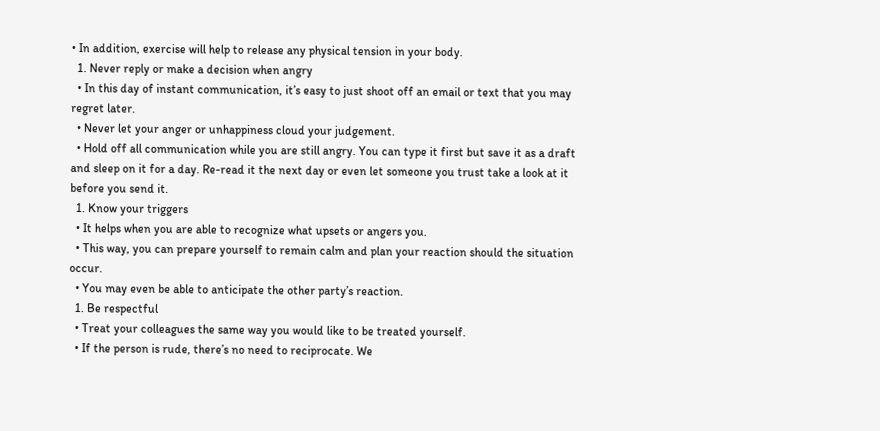• In addition, exercise will help to release any physical tension in your body.
  1. Never reply or make a decision when angry
  • In this day of instant communication, it’s easy to just shoot off an email or text that you may regret later.
  • Never let your anger or unhappiness cloud your judgement.
  • Hold off all communication while you are still angry. You can type it first but save it as a draft and sleep on it for a day. Re-read it the next day or even let someone you trust take a look at it before you send it.
  1. Know your triggers
  • It helps when you are able to recognize what upsets or angers you.
  • This way, you can prepare yourself to remain calm and plan your reaction should the situation occur.
  • You may even be able to anticipate the other party’s reaction.
  1. Be respectful
  • Treat your colleagues the same way you would like to be treated yourself.
  • If the person is rude, there’s no need to reciprocate. We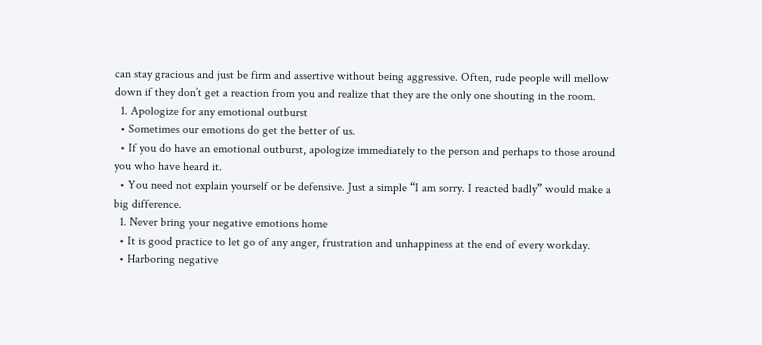can stay gracious and just be firm and assertive without being aggressive. Often, rude people will mellow down if they don’t get a reaction from you and realize that they are the only one shouting in the room.
  1. Apologize for any emotional outburst
  • Sometimes our emotions do get the better of us.
  • If you do have an emotional outburst, apologize immediately to the person and perhaps to those around you who have heard it.
  • You need not explain yourself or be defensive. Just a simple “I am sorry. I reacted badly” would make a big difference.
  1. Never bring your negative emotions home
  • It is good practice to let go of any anger, frustration and unhappiness at the end of every workday.
  • Harboring negative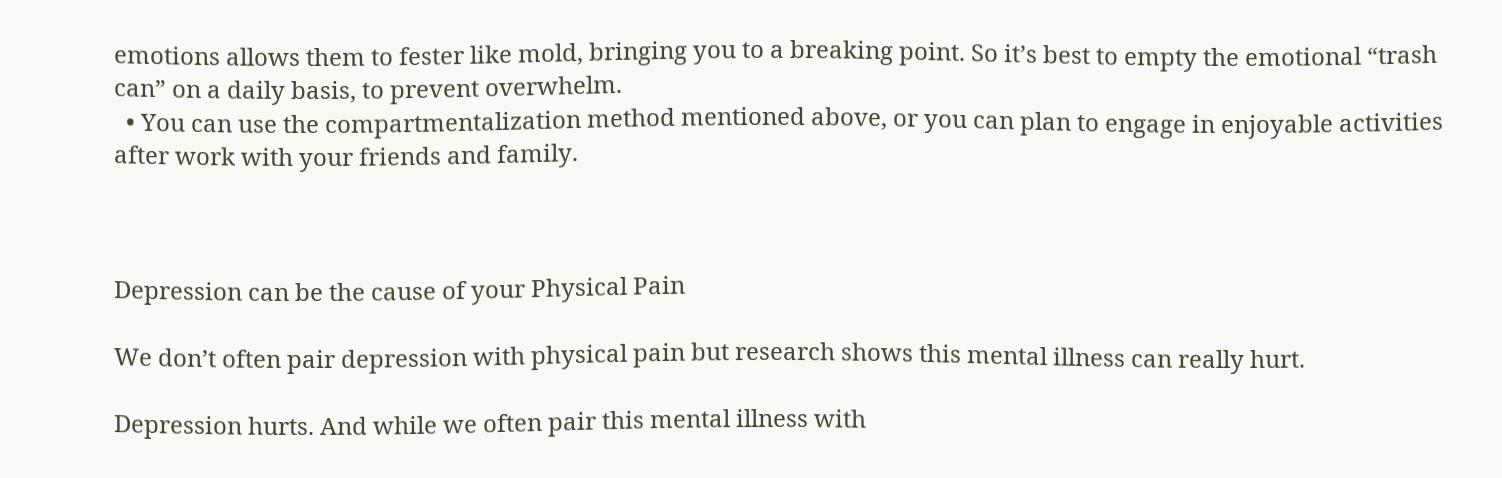emotions allows them to fester like mold, bringing you to a breaking point. So it’s best to empty the emotional “trash can” on a daily basis, to prevent overwhelm.
  • You can use the compartmentalization method mentioned above, or you can plan to engage in enjoyable activities after work with your friends and family.



Depression can be the cause of your Physical Pain

We don’t often pair depression with physical pain but research shows this mental illness can really hurt.

Depression hurts. And while we often pair this mental illness with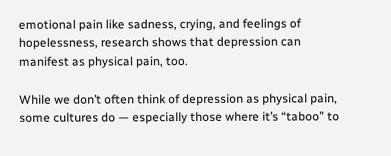emotional pain like sadness, crying, and feelings of hopelessness, research shows that depression can manifest as physical pain, too.

While we don’t often think of depression as physical pain, some cultures do — especially those where it’s “taboo” to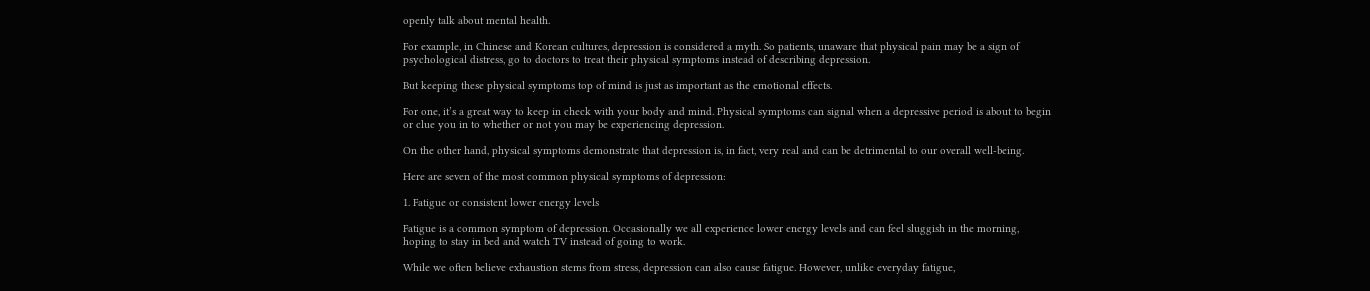openly talk about mental health.

For example, in Chinese and Korean cultures, depression is considered a myth. So patients, unaware that physical pain may be a sign of psychological distress, go to doctors to treat their physical symptoms instead of describing depression.

But keeping these physical symptoms top of mind is just as important as the emotional effects.

For one, it’s a great way to keep in check with your body and mind. Physical symptoms can signal when a depressive period is about to begin or clue you in to whether or not you may be experiencing depression.

On the other hand, physical symptoms demonstrate that depression is, in fact, very real and can be detrimental to our overall well-being.

Here are seven of the most common physical symptoms of depression:

1. Fatigue or consistent lower energy levels

Fatigue is a common symptom of depression. Occasionally we all experience lower energy levels and can feel sluggish in the morning, hoping to stay in bed and watch TV instead of going to work.

While we often believe exhaustion stems from stress, depression can also cause fatigue. However, unlike everyday fatigue,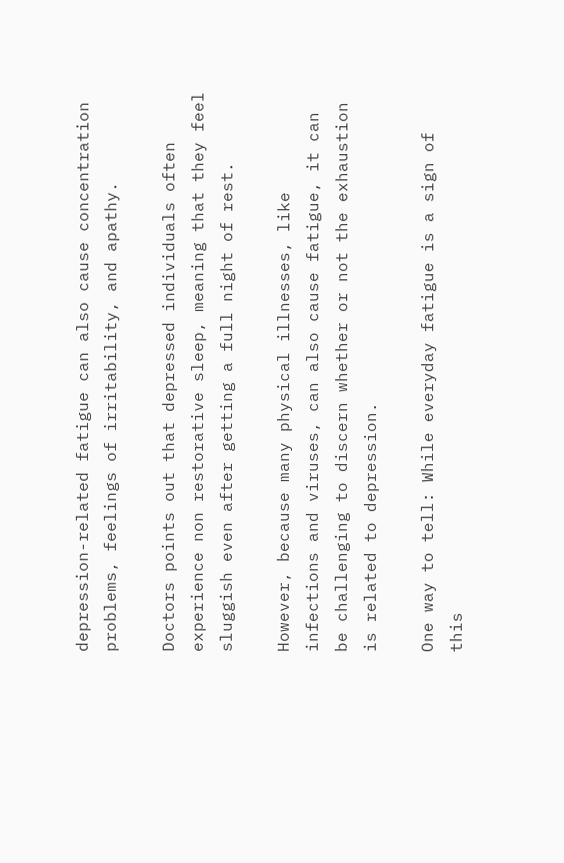depression-related fatigue can also cause concentration problems, feelings of irritability, and apathy.

Doctors points out that depressed individuals often experience non restorative sleep, meaning that they feel sluggish even after getting a full night of rest.

However, because many physical illnesses, like infections and viruses, can also cause fatigue, it can be challenging to discern whether or not the exhaustion is related to depression.

One way to tell: While everyday fatigue is a sign of this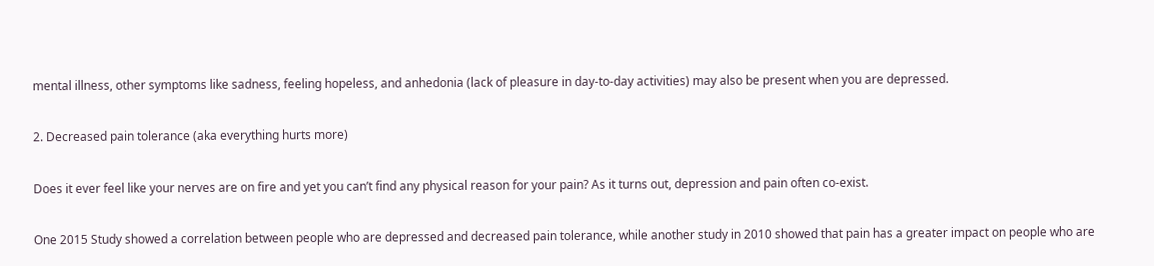mental illness, other symptoms like sadness, feeling hopeless, and anhedonia (lack of pleasure in day-to-day activities) may also be present when you are depressed.

2. Decreased pain tolerance (aka everything hurts more)

Does it ever feel like your nerves are on fire and yet you can’t find any physical reason for your pain? As it turns out, depression and pain often co-exist.

One 2015 Study showed a correlation between people who are depressed and decreased pain tolerance, while another study in 2010 showed that pain has a greater impact on people who are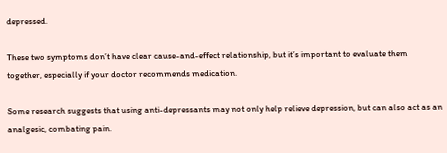depressed.

These two symptoms don’t have clear cause-and-effect relationship, but it’s important to evaluate them together, especially if your doctor recommends medication.

Some research suggests that using anti-depressants may not only help relieve depression, but can also act as an analgesic, combating pain.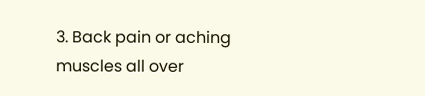3. Back pain or aching muscles all over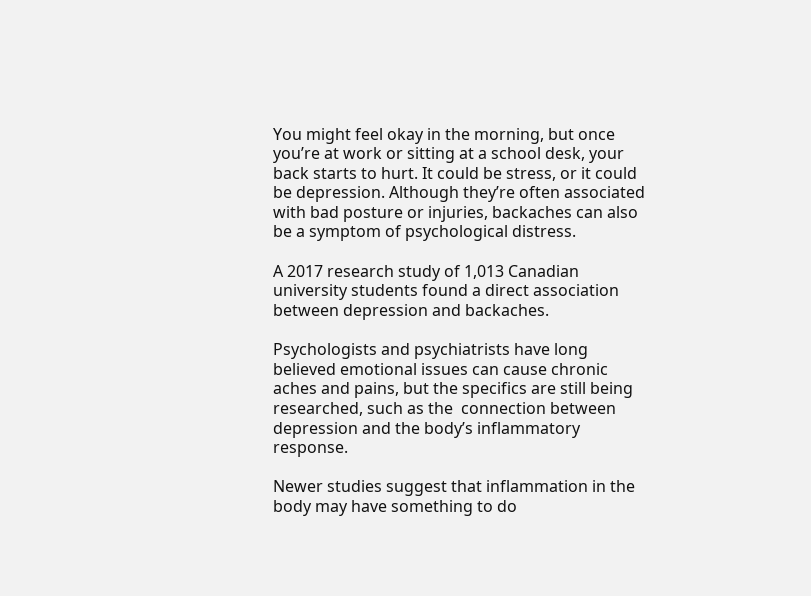You might feel okay in the morning, but once you’re at work or sitting at a school desk, your back starts to hurt. It could be stress, or it could be depression. Although they’re often associated with bad posture or injuries, backaches can also be a symptom of psychological distress.

A 2017 research study of 1,013 Canadian university students found a direct association between depression and backaches.

Psychologists and psychiatrists have long believed emotional issues can cause chronic aches and pains, but the specifics are still being researched, such as the  connection between depression and the body’s inflammatory response.

Newer studies suggest that inflammation in the body may have something to do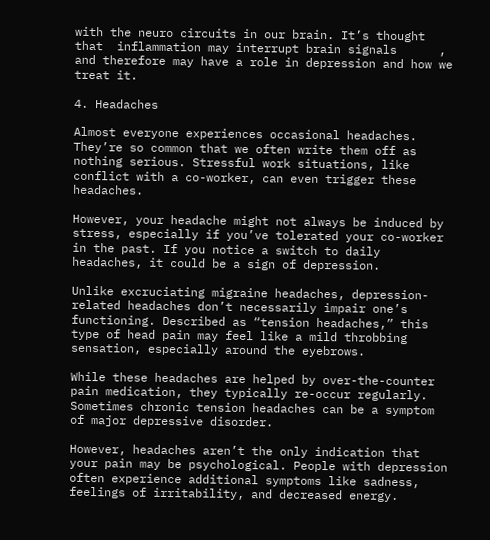with the neuro circuits in our brain. It’s thought that  inflammation may interrupt brain signals      , and therefore may have a role in depression and how we treat it.

4. Headaches

Almost everyone experiences occasional headaches. They’re so common that we often write them off as nothing serious. Stressful work situations, like conflict with a co-worker, can even trigger these headaches.

However, your headache might not always be induced by stress, especially if you’ve tolerated your co-worker in the past. If you notice a switch to daily headaches, it could be a sign of depression.

Unlike excruciating migraine headaches, depression-related headaches don’t necessarily impair one’s functioning. Described as “tension headaches,” this type of head pain may feel like a mild throbbing sensation, especially around the eyebrows.

While these headaches are helped by over-the-counter pain medication, they typically re-occur regularly. Sometimes chronic tension headaches can be a symptom of major depressive disorder.

However, headaches aren’t the only indication that your pain may be psychological. People with depression often experience additional symptoms like sadness, feelings of irritability, and decreased energy.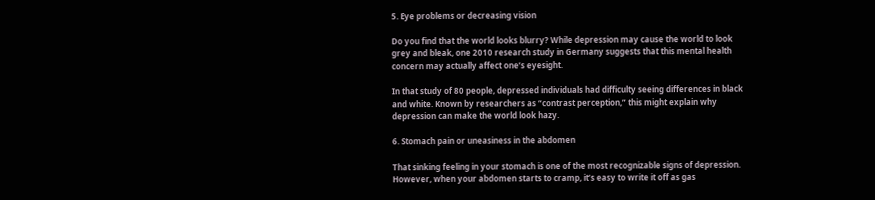5. Eye problems or decreasing vision

Do you find that the world looks blurry? While depression may cause the world to look grey and bleak, one 2010 research study in Germany suggests that this mental health concern may actually affect one’s eyesight.

In that study of 80 people, depressed individuals had difficulty seeing differences in black and white. Known by researchers as “contrast perception,” this might explain why depression can make the world look hazy.

6. Stomach pain or uneasiness in the abdomen

That sinking feeling in your stomach is one of the most recognizable signs of depression. However, when your abdomen starts to cramp, it’s easy to write it off as gas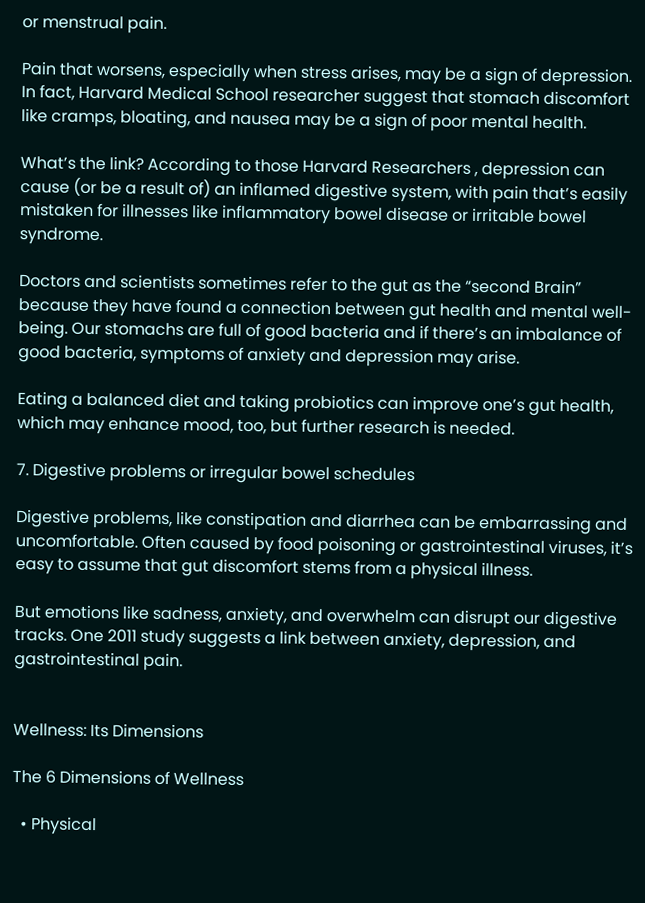or menstrual pain.

Pain that worsens, especially when stress arises, may be a sign of depression. In fact, Harvard Medical School researcher suggest that stomach discomfort like cramps, bloating, and nausea may be a sign of poor mental health.

What’s the link? According to those Harvard Researchers , depression can cause (or be a result of) an inflamed digestive system, with pain that’s easily mistaken for illnesses like inflammatory bowel disease or irritable bowel syndrome.

Doctors and scientists sometimes refer to the gut as the “second Brain” because they have found a connection between gut health and mental well-being. Our stomachs are full of good bacteria and if there’s an imbalance of good bacteria, symptoms of anxiety and depression may arise.

Eating a balanced diet and taking probiotics can improve one’s gut health, which may enhance mood, too, but further research is needed.

7. Digestive problems or irregular bowel schedules

Digestive problems, like constipation and diarrhea can be embarrassing and uncomfortable. Often caused by food poisoning or gastrointestinal viruses, it’s easy to assume that gut discomfort stems from a physical illness.

But emotions like sadness, anxiety, and overwhelm can disrupt our digestive tracks. One 2011 study suggests a link between anxiety, depression, and gastrointestinal pain.


Wellness: Its Dimensions

The 6 Dimensions of Wellness

  • Physical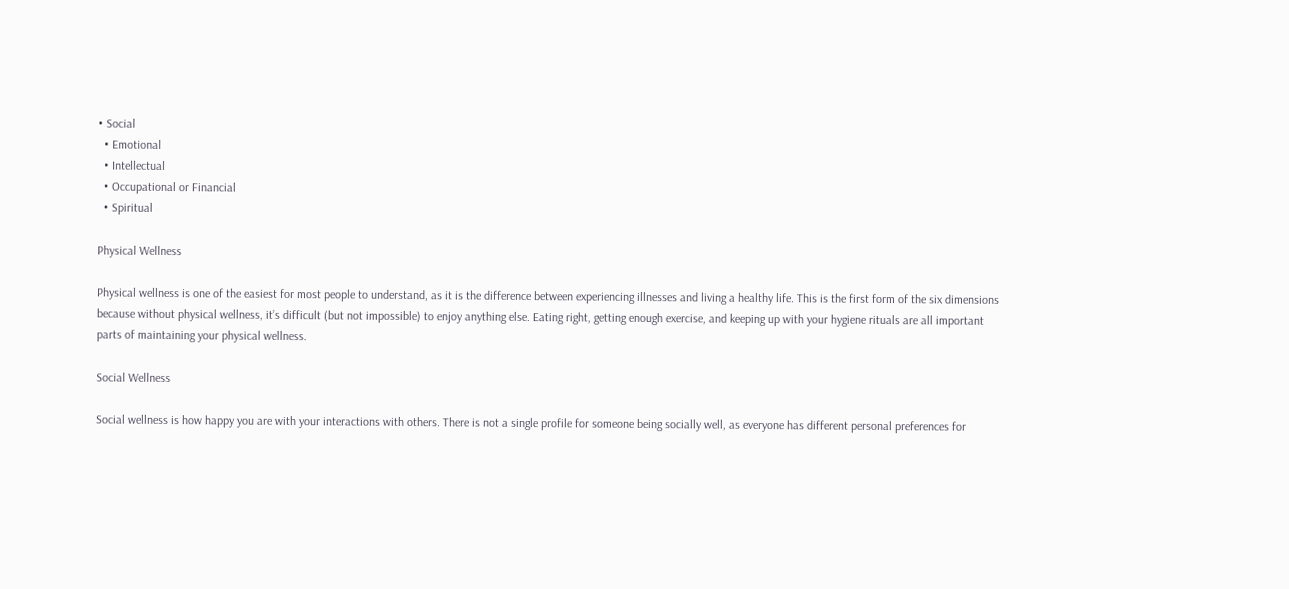• Social
  • Emotional
  • Intellectual
  • Occupational or Financial
  • Spiritual

Physical Wellness

Physical wellness is one of the easiest for most people to understand, as it is the difference between experiencing illnesses and living a healthy life. This is the first form of the six dimensions because without physical wellness, it’s difficult (but not impossible) to enjoy anything else. Eating right, getting enough exercise, and keeping up with your hygiene rituals are all important parts of maintaining your physical wellness.

Social Wellness

Social wellness is how happy you are with your interactions with others. There is not a single profile for someone being socially well, as everyone has different personal preferences for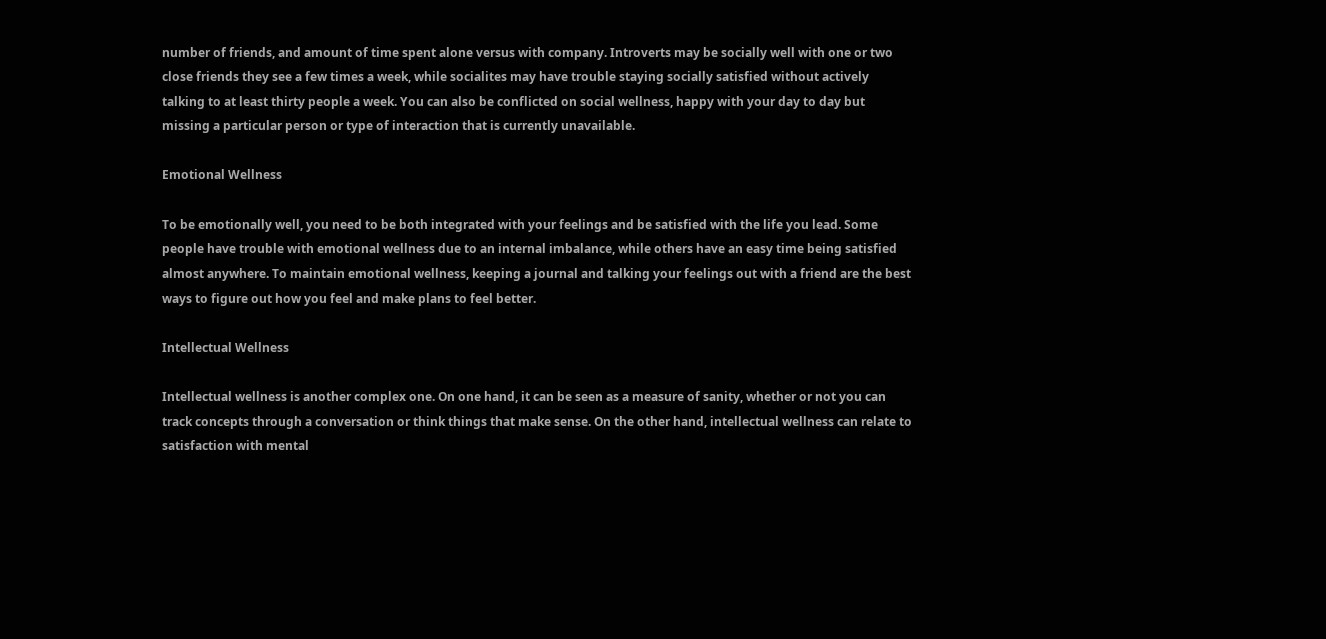number of friends, and amount of time spent alone versus with company. Introverts may be socially well with one or two close friends they see a few times a week, while socialites may have trouble staying socially satisfied without actively talking to at least thirty people a week. You can also be conflicted on social wellness, happy with your day to day but missing a particular person or type of interaction that is currently unavailable.

Emotional Wellness

To be emotionally well, you need to be both integrated with your feelings and be satisfied with the life you lead. Some people have trouble with emotional wellness due to an internal imbalance, while others have an easy time being satisfied almost anywhere. To maintain emotional wellness, keeping a journal and talking your feelings out with a friend are the best ways to figure out how you feel and make plans to feel better.

Intellectual Wellness

Intellectual wellness is another complex one. On one hand, it can be seen as a measure of sanity, whether or not you can track concepts through a conversation or think things that make sense. On the other hand, intellectual wellness can relate to satisfaction with mental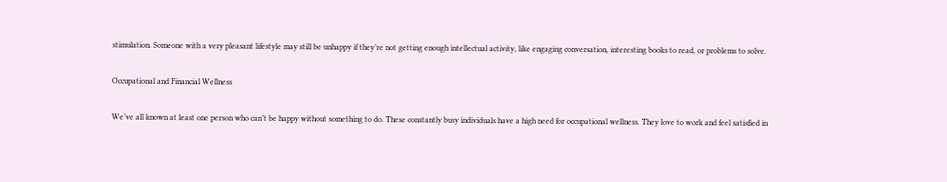stimulation. Someone with a very pleasant lifestyle may still be unhappy if they’re not getting enough intellectual activity, like engaging conversation, interesting books to read, or problems to solve.

Occupational and Financial Wellness

We’ve all known at least one person who can’t be happy without something to do. These constantly busy individuals have a high need for occupational wellness. They love to work and feel satisfied in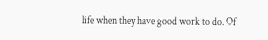life when they have good work to do. Of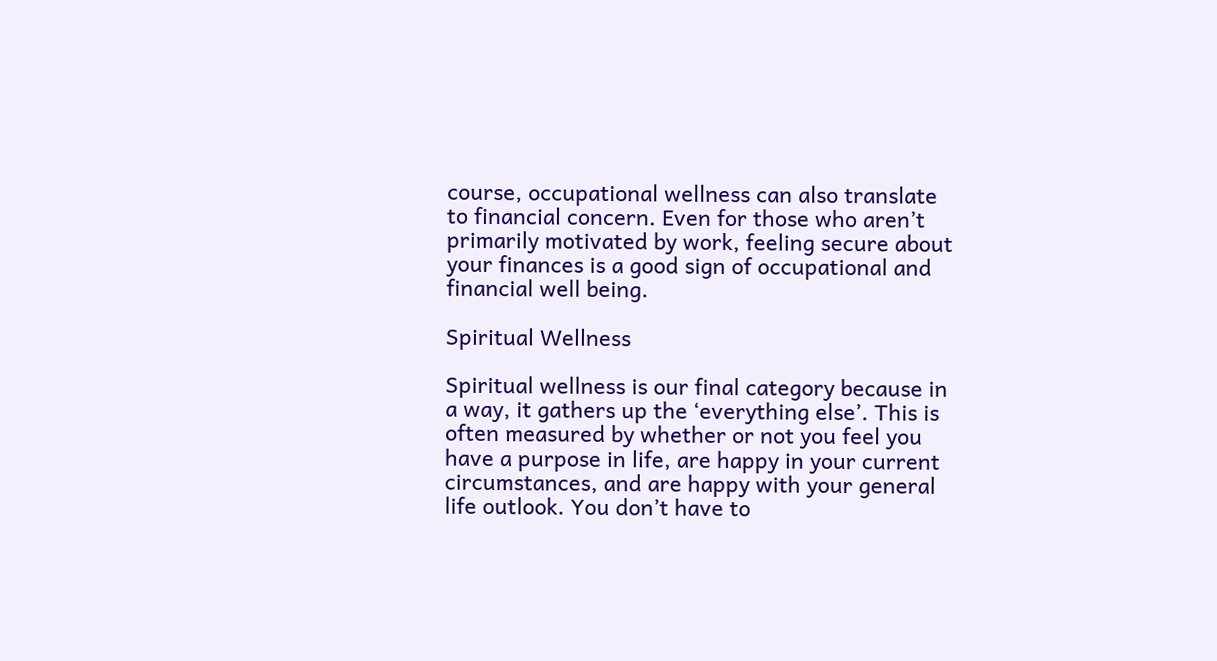course, occupational wellness can also translate to financial concern. Even for those who aren’t primarily motivated by work, feeling secure about your finances is a good sign of occupational and financial well being.

Spiritual Wellness

Spiritual wellness is our final category because in a way, it gathers up the ‘everything else’. This is often measured by whether or not you feel you have a purpose in life, are happy in your current circumstances, and are happy with your general life outlook. You don’t have to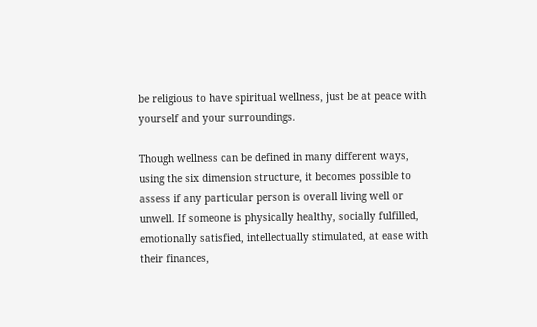be religious to have spiritual wellness, just be at peace with yourself and your surroundings.

Though wellness can be defined in many different ways, using the six dimension structure, it becomes possible to assess if any particular person is overall living well or unwell. If someone is physically healthy, socially fulfilled, emotionally satisfied, intellectually stimulated, at ease with their finances,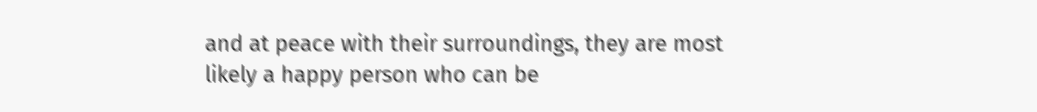and at peace with their surroundings, they are most likely a happy person who can be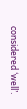considered ‘well’.